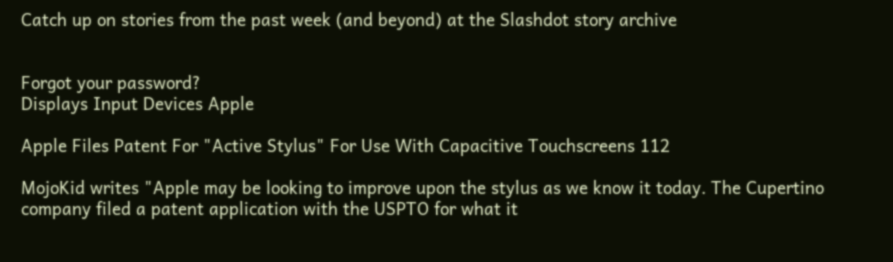Catch up on stories from the past week (and beyond) at the Slashdot story archive


Forgot your password?
Displays Input Devices Apple

Apple Files Patent For "Active Stylus" For Use With Capacitive Touchscreens 112

MojoKid writes "Apple may be looking to improve upon the stylus as we know it today. The Cupertino company filed a patent application with the USPTO for what it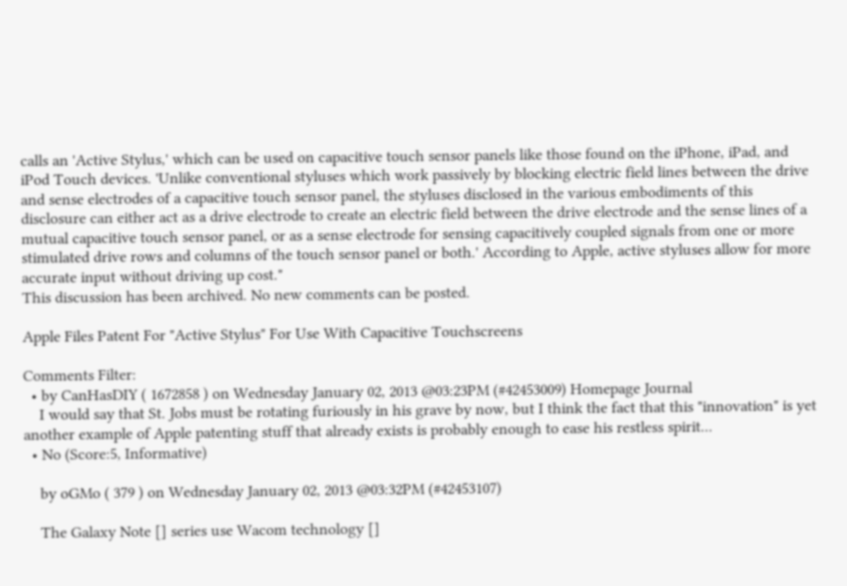calls an 'Active Stylus,' which can be used on capacitive touch sensor panels like those found on the iPhone, iPad, and iPod Touch devices. 'Unlike conventional styluses which work passively by blocking electric field lines between the drive and sense electrodes of a capacitive touch sensor panel, the styluses disclosed in the various embodiments of this disclosure can either act as a drive electrode to create an electric field between the drive electrode and the sense lines of a mutual capacitive touch sensor panel, or as a sense electrode for sensing capacitively coupled signals from one or more stimulated drive rows and columns of the touch sensor panel or both.' According to Apple, active styluses allow for more accurate input without driving up cost."
This discussion has been archived. No new comments can be posted.

Apple Files Patent For "Active Stylus" For Use With Capacitive Touchscreens

Comments Filter:
  • by CanHasDIY ( 1672858 ) on Wednesday January 02, 2013 @03:23PM (#42453009) Homepage Journal
    I would say that St. Jobs must be rotating furiously in his grave by now, but I think the fact that this "innovation" is yet another example of Apple patenting stuff that already exists is probably enough to ease his restless spirit...
  • No (Score:5, Informative)

    by oGMo ( 379 ) on Wednesday January 02, 2013 @03:32PM (#42453107)

    The Galaxy Note [] series use Wacom technology []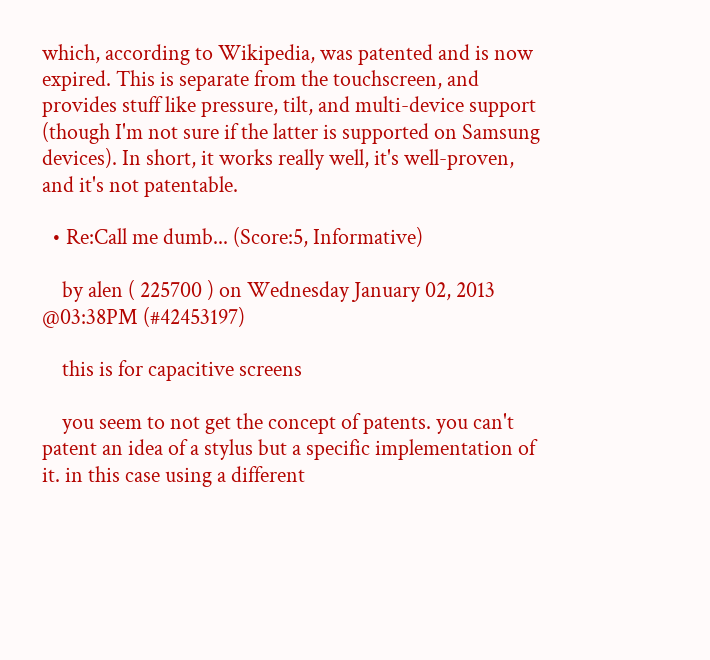which, according to Wikipedia, was patented and is now expired. This is separate from the touchscreen, and provides stuff like pressure, tilt, and multi-device support (though I'm not sure if the latter is supported on Samsung devices). In short, it works really well, it's well-proven, and it's not patentable.

  • Re:Call me dumb... (Score:5, Informative)

    by alen ( 225700 ) on Wednesday January 02, 2013 @03:38PM (#42453197)

    this is for capacitive screens

    you seem to not get the concept of patents. you can't patent an idea of a stylus but a specific implementation of it. in this case using a different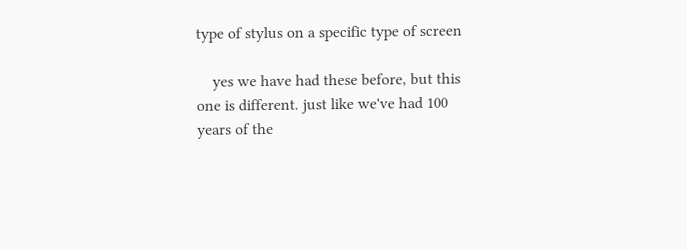type of stylus on a specific type of screen

    yes we have had these before, but this one is different. just like we've had 100 years of the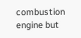combustion engine but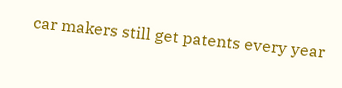car makers still get patents every year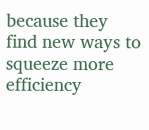because they find new ways to squeeze more efficiency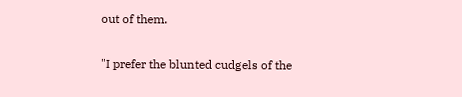out of them.

"I prefer the blunted cudgels of the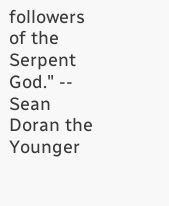followers of the Serpent God." -- Sean Doran the Younger